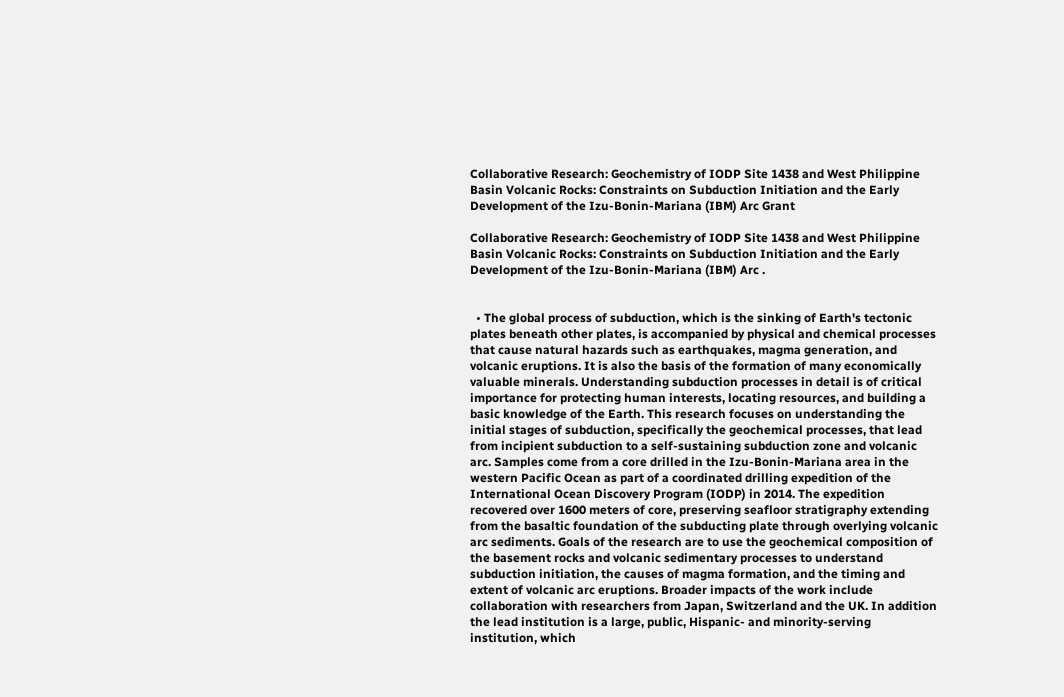Collaborative Research: Geochemistry of IODP Site 1438 and West Philippine Basin Volcanic Rocks: Constraints on Subduction Initiation and the Early Development of the Izu-Bonin-Mariana (IBM) Arc Grant

Collaborative Research: Geochemistry of IODP Site 1438 and West Philippine Basin Volcanic Rocks: Constraints on Subduction Initiation and the Early Development of the Izu-Bonin-Mariana (IBM) Arc .


  • The global process of subduction, which is the sinking of Earth's tectonic plates beneath other plates, is accompanied by physical and chemical processes that cause natural hazards such as earthquakes, magma generation, and volcanic eruptions. It is also the basis of the formation of many economically valuable minerals. Understanding subduction processes in detail is of critical importance for protecting human interests, locating resources, and building a basic knowledge of the Earth. This research focuses on understanding the initial stages of subduction, specifically the geochemical processes, that lead from incipient subduction to a self-sustaining subduction zone and volcanic arc. Samples come from a core drilled in the Izu-Bonin-Mariana area in the western Pacific Ocean as part of a coordinated drilling expedition of the International Ocean Discovery Program (IODP) in 2014. The expedition recovered over 1600 meters of core, preserving seafloor stratigraphy extending from the basaltic foundation of the subducting plate through overlying volcanic arc sediments. Goals of the research are to use the geochemical composition of the basement rocks and volcanic sedimentary processes to understand subduction initiation, the causes of magma formation, and the timing and extent of volcanic arc eruptions. Broader impacts of the work include collaboration with researchers from Japan, Switzerland and the UK. In addition the lead institution is a large, public, Hispanic- and minority-serving institution, which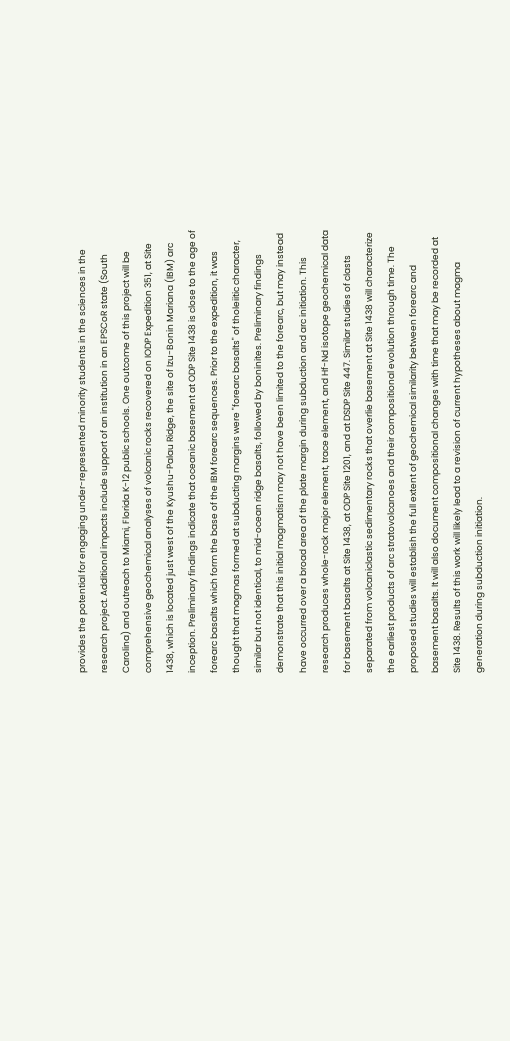provides the potential for engaging under-represented minority students in the sciences in the research project. Additional impacts include support of an institution in an EPSCoR state (South Carolina) and outreach to Miami, Florida K-12 public schools. One outcome of this project will be comprehensive geochemical analyses of volcanic rocks recovered on IODP Expedition 351, at Site 1438, which is located just west of the Kyushu-Palau Ridge, the site of Izu-Bonin Mariana (IBM) arc inception. Preliminary findings indicate that oceanic basement at ODP Site 1438 is close to the age of forearc basalts which form the base of the IBM forearc sequences. Prior to the expedition, it was thought that magmas formed at subducting margins were "forearc basalts" of tholeiitic character, similar but not identical, to mid-ocean ridge basalts, followed by boninites. Preliminary findings demonstrate that this initial magmatism may not have been limited to the forearc, but may instead have occurred over a broad area of the plate margin during subduction and arc initiation. This research produces whole-rock major element, trace element, and Hf-Nd isotope geochemical data for basement basalts at Site 1438, at ODP Site 1201, and at DSDP Site 447. Similar studies of clasts separated from volcaniclastic sedimentary rocks that overlie basement at Site 1438 will characterize the earliest products of arc stratovolcanoes and their compositional evolution through time. The proposed studies will establish the full extent of geochemical similarity between forearc and basement basalts. It will also document compositional changes with time that may be recorded at Site 1438. Results of this work will likely lead to a revision of current hypotheses about magma generation during subduction initiation.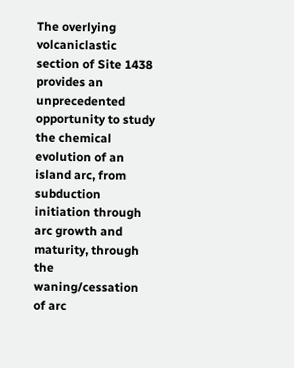The overlying volcaniclastic section of Site 1438 provides an unprecedented opportunity to study the chemical evolution of an island arc, from subduction initiation through arc growth and maturity, through the waning/cessation of arc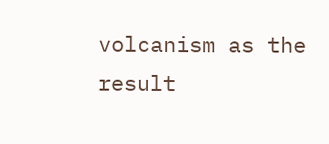volcanism as the result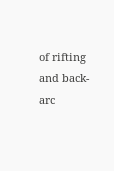of rifting and back-arc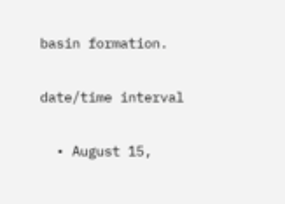basin formation.

date/time interval

  • August 15,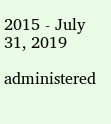2015 - July 31, 2019

administered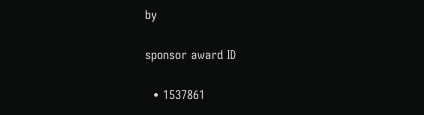by

sponsor award ID

  • 1537861